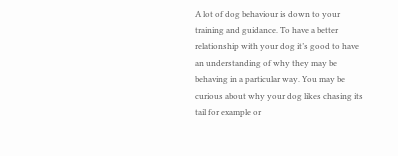A lot of dog behaviour is down to your training and guidance. To have a better relationship with your dog it’s good to have an understanding of why they may be behaving in a particular way. You may be curious about why your dog likes chasing its tail for example or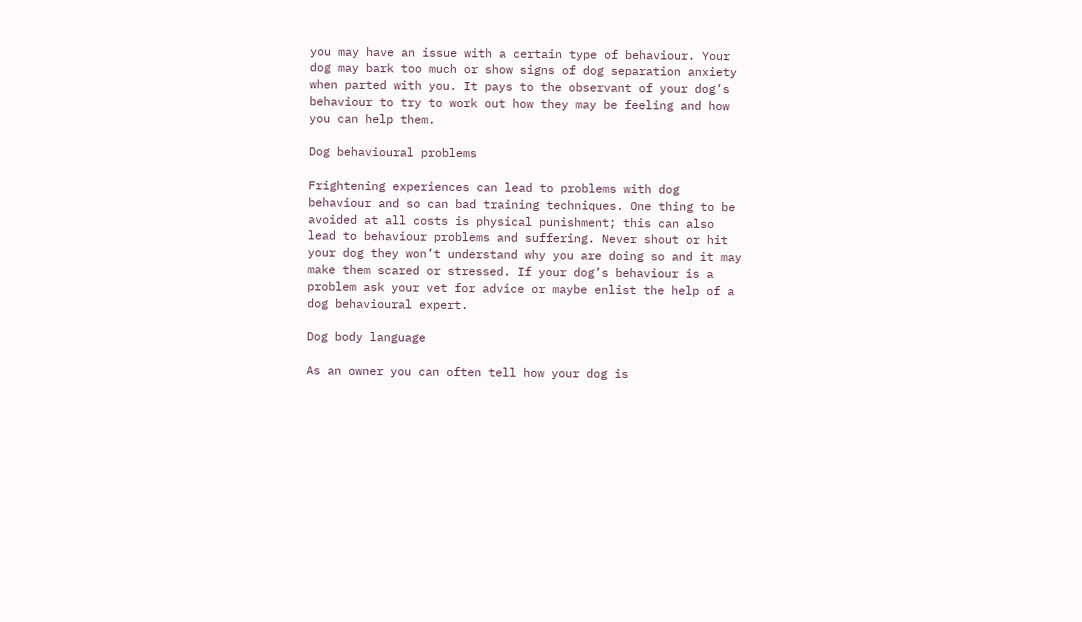you may have an issue with a certain type of behaviour. Your dog may bark too much or show signs of dog separation anxiety when parted with you. It pays to the observant of your dog’s behaviour to try to work out how they may be feeling and how you can help them.

Dog behavioural problems

Frightening experiences can lead to problems with dog behaviour and so can bad training techniques. One thing to be avoided at all costs is physical punishment; this can also lead to behaviour problems and suffering. Never shout or hit your dog they won’t understand why you are doing so and it may make them scared or stressed. If your dog’s behaviour is a problem ask your vet for advice or maybe enlist the help of a dog behavioural expert.

Dog body language

As an owner you can often tell how your dog is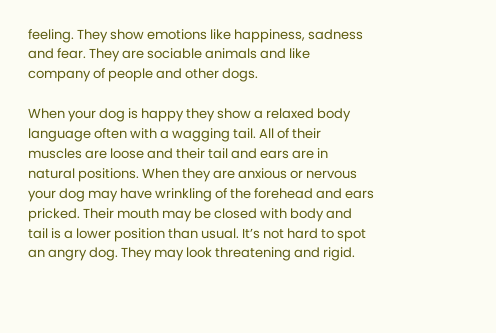feeling. They show emotions like happiness, sadness and fear. They are sociable animals and like company of people and other dogs.

When your dog is happy they show a relaxed body language often with a wagging tail. All of their muscles are loose and their tail and ears are in natural positions. When they are anxious or nervous your dog may have wrinkling of the forehead and ears pricked. Their mouth may be closed with body and tail is a lower position than usual. It’s not hard to spot an angry dog. They may look threatening and rigid.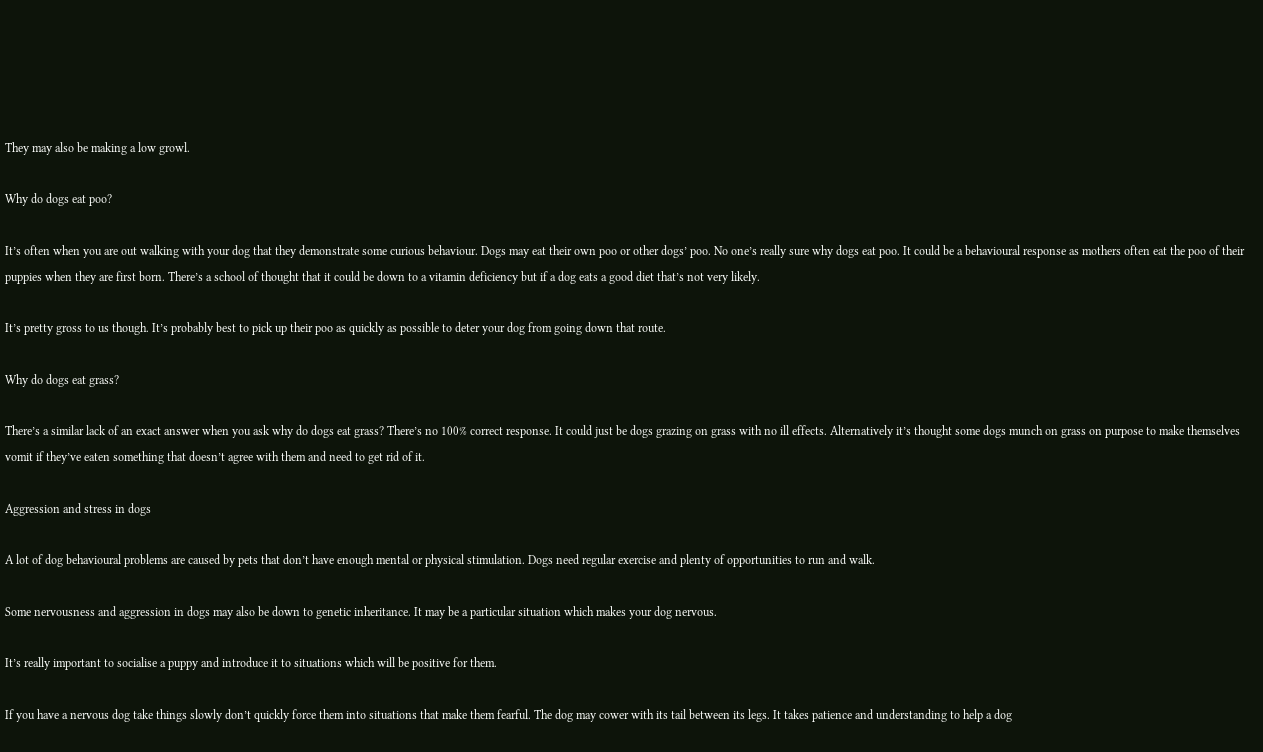They may also be making a low growl.

Why do dogs eat poo?

It’s often when you are out walking with your dog that they demonstrate some curious behaviour. Dogs may eat their own poo or other dogs’ poo. No one’s really sure why dogs eat poo. It could be a behavioural response as mothers often eat the poo of their puppies when they are first born. There’s a school of thought that it could be down to a vitamin deficiency but if a dog eats a good diet that’s not very likely.

It’s pretty gross to us though. It’s probably best to pick up their poo as quickly as possible to deter your dog from going down that route.

Why do dogs eat grass?

There’s a similar lack of an exact answer when you ask why do dogs eat grass? There’s no 100% correct response. It could just be dogs grazing on grass with no ill effects. Alternatively it’s thought some dogs munch on grass on purpose to make themselves vomit if they’ve eaten something that doesn’t agree with them and need to get rid of it.

Aggression and stress in dogs

A lot of dog behavioural problems are caused by pets that don’t have enough mental or physical stimulation. Dogs need regular exercise and plenty of opportunities to run and walk.

Some nervousness and aggression in dogs may also be down to genetic inheritance. It may be a particular situation which makes your dog nervous.

It’s really important to socialise a puppy and introduce it to situations which will be positive for them.

If you have a nervous dog take things slowly don’t quickly force them into situations that make them fearful. The dog may cower with its tail between its legs. It takes patience and understanding to help a dog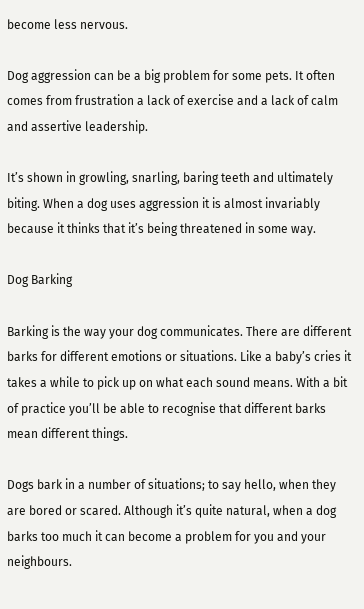become less nervous.

Dog aggression can be a big problem for some pets. It often comes from frustration a lack of exercise and a lack of calm and assertive leadership.

It’s shown in growling, snarling, baring teeth and ultimately biting. When a dog uses aggression it is almost invariably because it thinks that it’s being threatened in some way.

Dog Barking

Barking is the way your dog communicates. There are different barks for different emotions or situations. Like a baby’s cries it takes a while to pick up on what each sound means. With a bit of practice you’ll be able to recognise that different barks mean different things.

Dogs bark in a number of situations; to say hello, when they are bored or scared. Although it’s quite natural, when a dog barks too much it can become a problem for you and your neighbours.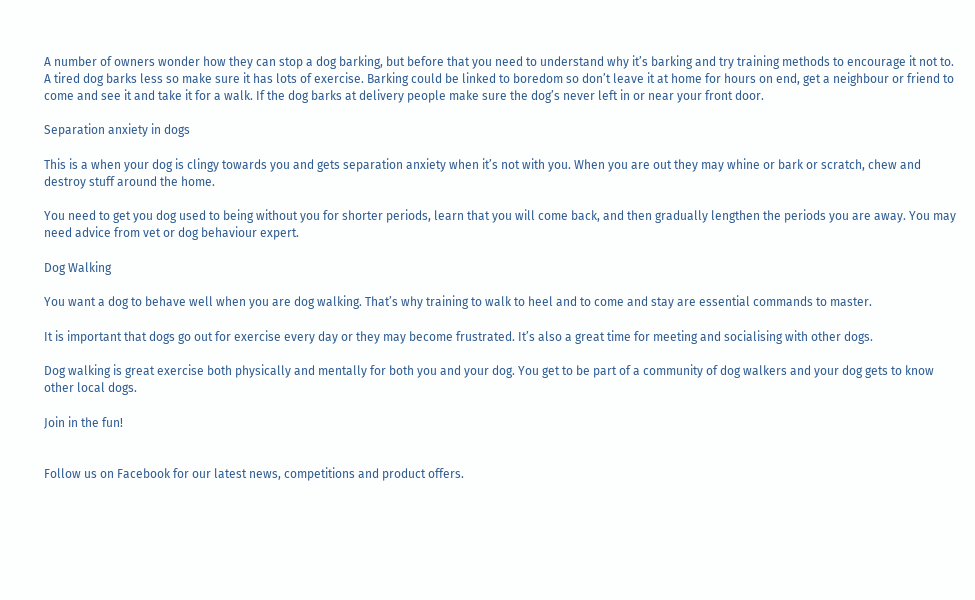A number of owners wonder how they can stop a dog barking, but before that you need to understand why it’s barking and try training methods to encourage it not to. A tired dog barks less so make sure it has lots of exercise. Barking could be linked to boredom so don’t leave it at home for hours on end, get a neighbour or friend to come and see it and take it for a walk. If the dog barks at delivery people make sure the dog’s never left in or near your front door.

Separation anxiety in dogs

This is a when your dog is clingy towards you and gets separation anxiety when it’s not with you. When you are out they may whine or bark or scratch, chew and destroy stuff around the home.

You need to get you dog used to being without you for shorter periods, learn that you will come back, and then gradually lengthen the periods you are away. You may need advice from vet or dog behaviour expert.

Dog Walking

You want a dog to behave well when you are dog walking. That’s why training to walk to heel and to come and stay are essential commands to master.

It is important that dogs go out for exercise every day or they may become frustrated. It’s also a great time for meeting and socialising with other dogs.

Dog walking is great exercise both physically and mentally for both you and your dog. You get to be part of a community of dog walkers and your dog gets to know other local dogs.

Join in the fun!


Follow us on Facebook for our latest news, competitions and product offers.